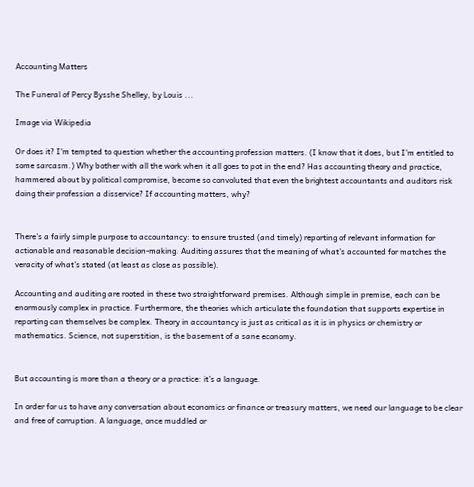Accounting Matters

The Funeral of Percy Bysshe Shelley, by Louis ...

Image via Wikipedia

Or does it? I’m tempted to question whether the accounting profession matters. (I know that it does, but I’m entitled to some sarcasm.) Why bother with all the work when it all goes to pot in the end? Has accounting theory and practice, hammered about by political compromise, become so convoluted that even the brightest accountants and auditors risk doing their profession a disservice? If accounting matters, why?


There’s a fairly simple purpose to accountancy: to ensure trusted (and timely) reporting of relevant information for actionable and reasonable decision-making. Auditing assures that the meaning of what’s accounted for matches the veracity of what’s stated (at least as close as possible).

Accounting and auditing are rooted in these two straightforward premises. Although simple in premise, each can be enormously complex in practice. Furthermore, the theories which articulate the foundation that supports expertise in reporting can themselves be complex. Theory in accountancy is just as critical as it is in physics or chemistry or mathematics. Science, not superstition, is the basement of a sane economy.


But accounting is more than a theory or a practice: it’s a language.

In order for us to have any conversation about economics or finance or treasury matters, we need our language to be clear and free of corruption. A language, once muddled or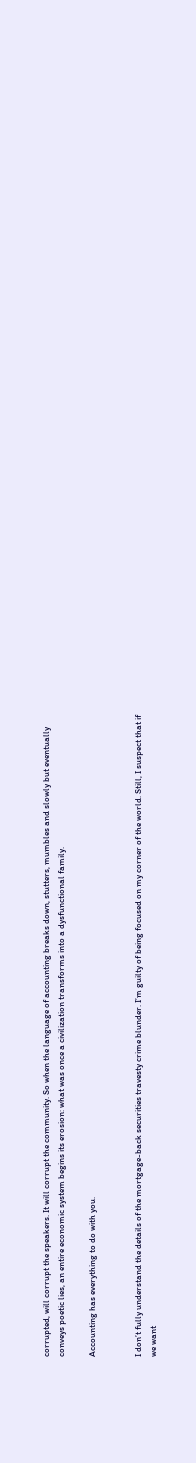corrupted, will corrupt the speakers. It will corrupt the community. So when the language of accounting breaks down, stutters, mumbles and slowly but eventually conveys poetic lies, an entire economic system begins its erosion: what was once a civilization transforms into a dysfunctional family.

Accounting has everything to do with you.


I don’t fully understand the details of the mortgage-back securities travesty crime blunder. I’m guilty of being focused on my corner of the world. Still, I suspect that if we want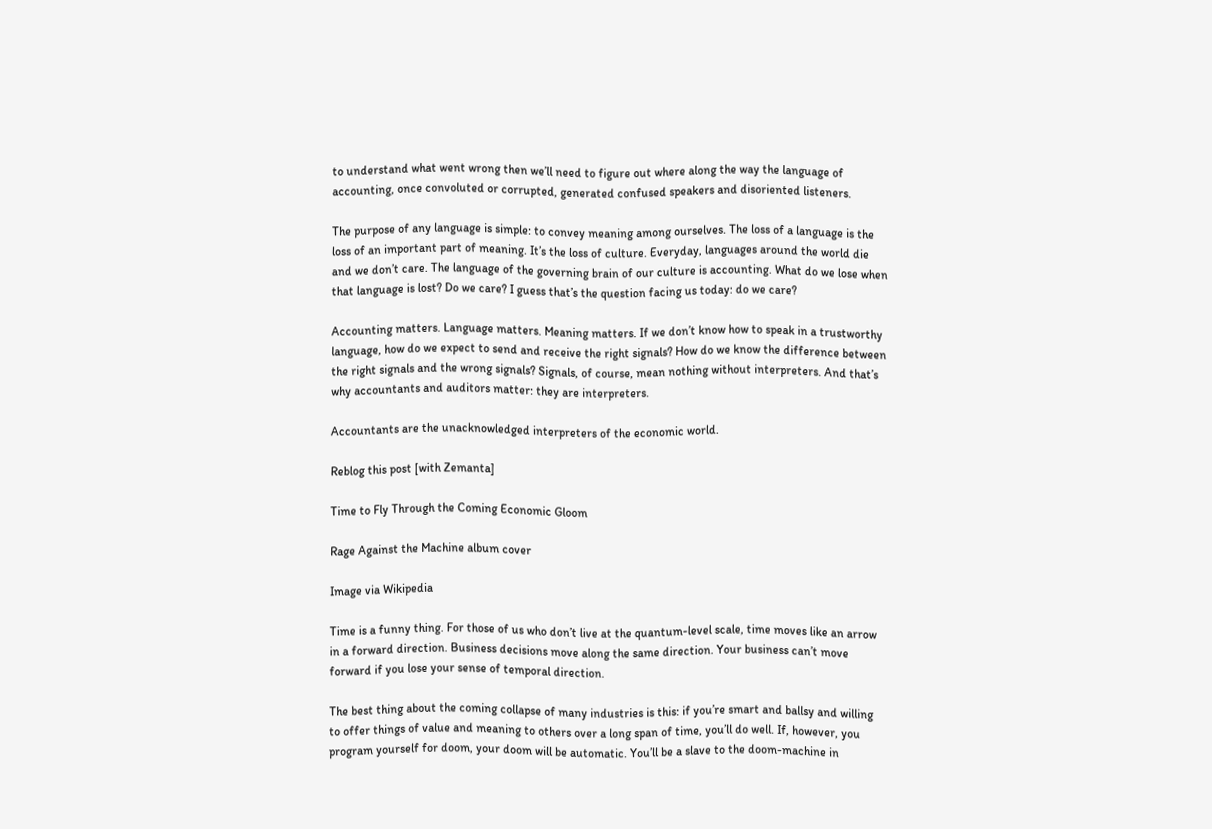to understand what went wrong then we’ll need to figure out where along the way the language of accounting, once convoluted or corrupted, generated confused speakers and disoriented listeners.

The purpose of any language is simple: to convey meaning among ourselves. The loss of a language is the loss of an important part of meaning. It’s the loss of culture. Everyday, languages around the world die and we don’t care. The language of the governing brain of our culture is accounting. What do we lose when that language is lost? Do we care? I guess that’s the question facing us today: do we care?

Accounting matters. Language matters. Meaning matters. If we don’t know how to speak in a trustworthy language, how do we expect to send and receive the right signals? How do we know the difference between the right signals and the wrong signals? Signals, of course, mean nothing without interpreters. And that’s why accountants and auditors matter: they are interpreters.

Accountants are the unacknowledged interpreters of the economic world.

Reblog this post [with Zemanta]

Time to Fly Through the Coming Economic Gloom

Rage Against the Machine album cover

Image via Wikipedia

Time is a funny thing. For those of us who don’t live at the quantum-level scale, time moves like an arrow in a forward direction. Business decisions move along the same direction. Your business can’t move forward if you lose your sense of temporal direction.

The best thing about the coming collapse of many industries is this: if you’re smart and ballsy and willing to offer things of value and meaning to others over a long span of time, you’ll do well. If, however, you program yourself for doom, your doom will be automatic. You’ll be a slave to the doom-machine in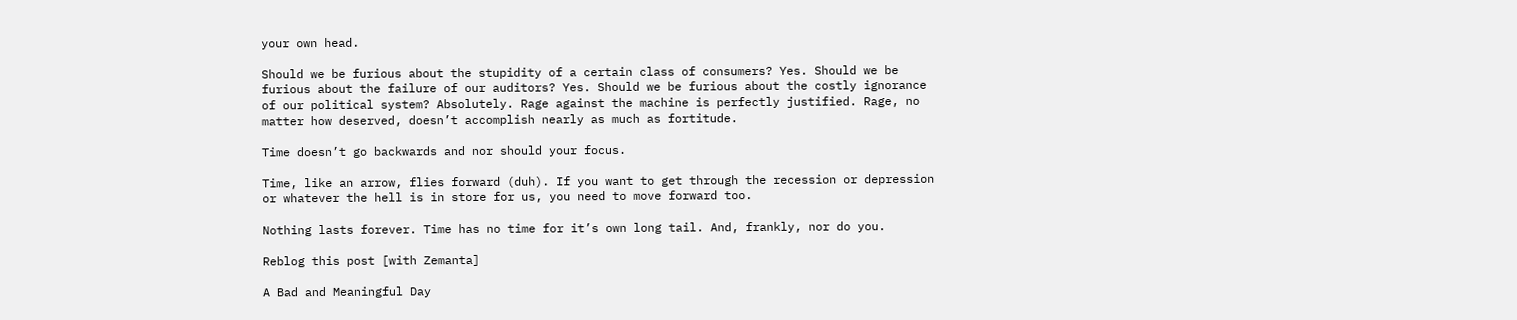your own head.

Should we be furious about the stupidity of a certain class of consumers? Yes. Should we be furious about the failure of our auditors? Yes. Should we be furious about the costly ignorance of our political system? Absolutely. Rage against the machine is perfectly justified. Rage, no matter how deserved, doesn’t accomplish nearly as much as fortitude.

Time doesn’t go backwards and nor should your focus.

Time, like an arrow, flies forward (duh). If you want to get through the recession or depression or whatever the hell is in store for us, you need to move forward too.

Nothing lasts forever. Time has no time for it’s own long tail. And, frankly, nor do you.

Reblog this post [with Zemanta]

A Bad and Meaningful Day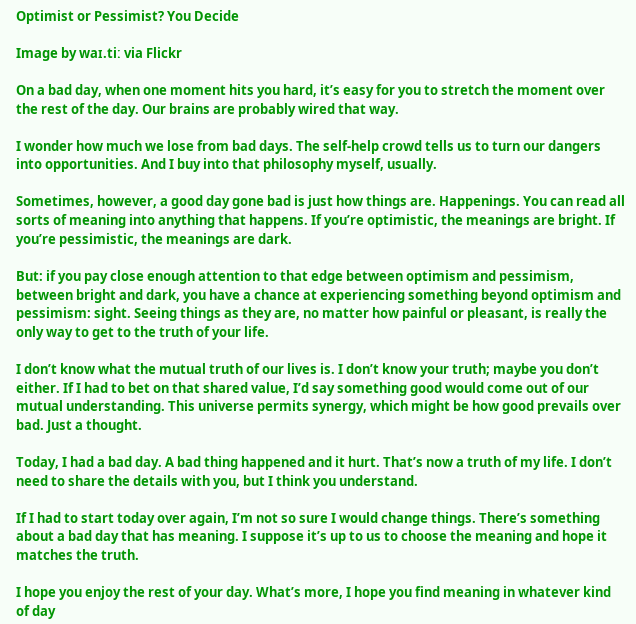Optimist or Pessimist? You Decide

Image by waɪ.tiː via Flickr

On a bad day, when one moment hits you hard, it’s easy for you to stretch the moment over the rest of the day. Our brains are probably wired that way.

I wonder how much we lose from bad days. The self-help crowd tells us to turn our dangers into opportunities. And I buy into that philosophy myself, usually.

Sometimes, however, a good day gone bad is just how things are. Happenings. You can read all sorts of meaning into anything that happens. If you’re optimistic, the meanings are bright. If you’re pessimistic, the meanings are dark.

But: if you pay close enough attention to that edge between optimism and pessimism, between bright and dark, you have a chance at experiencing something beyond optimism and pessimism: sight. Seeing things as they are, no matter how painful or pleasant, is really the only way to get to the truth of your life.

I don’t know what the mutual truth of our lives is. I don’t know your truth; maybe you don’t either. If I had to bet on that shared value, I’d say something good would come out of our mutual understanding. This universe permits synergy, which might be how good prevails over bad. Just a thought.

Today, I had a bad day. A bad thing happened and it hurt. That’s now a truth of my life. I don’t need to share the details with you, but I think you understand.

If I had to start today over again, I’m not so sure I would change things. There’s something about a bad day that has meaning. I suppose it’s up to us to choose the meaning and hope it matches the truth.

I hope you enjoy the rest of your day. What’s more, I hope you find meaning in whatever kind of day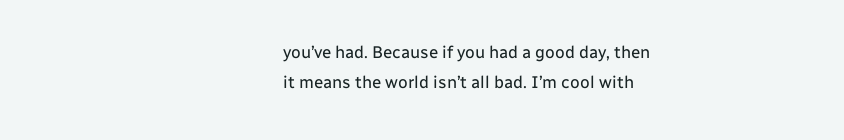you’ve had. Because if you had a good day, then it means the world isn’t all bad. I’m cool with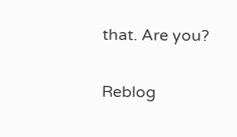that. Are you?

Reblog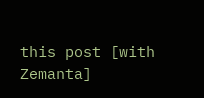this post [with Zemanta]